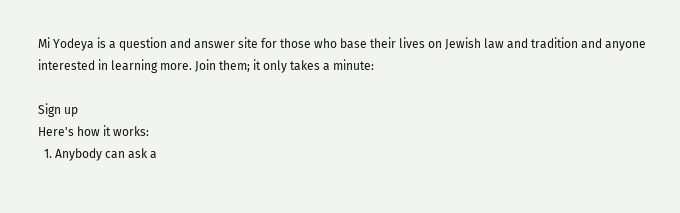Mi Yodeya is a question and answer site for those who base their lives on Jewish law and tradition and anyone interested in learning more. Join them; it only takes a minute:

Sign up
Here's how it works:
  1. Anybody can ask a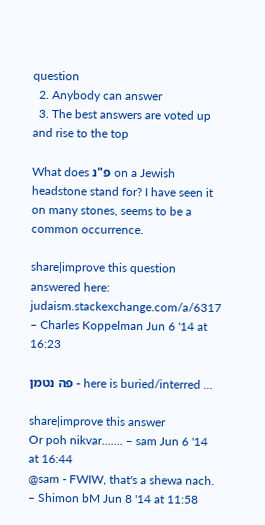question
  2. Anybody can answer
  3. The best answers are voted up and rise to the top

What does פ"נ on a Jewish headstone stand for? I have seen it on many stones, seems to be a common occurrence.

share|improve this question
answered here: judaism.stackexchange.com/a/6317 – Charles Koppelman Jun 6 '14 at 16:23

פה נטמן - here is buried/interred ...

share|improve this answer
Or poh nikvar....... – sam Jun 6 '14 at 16:44
@sam - FWIW, that's a shewa nach. – Shimon bM Jun 8 '14 at 11:58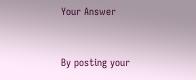Your Answer


By posting your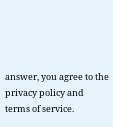answer, you agree to the privacy policy and terms of service.